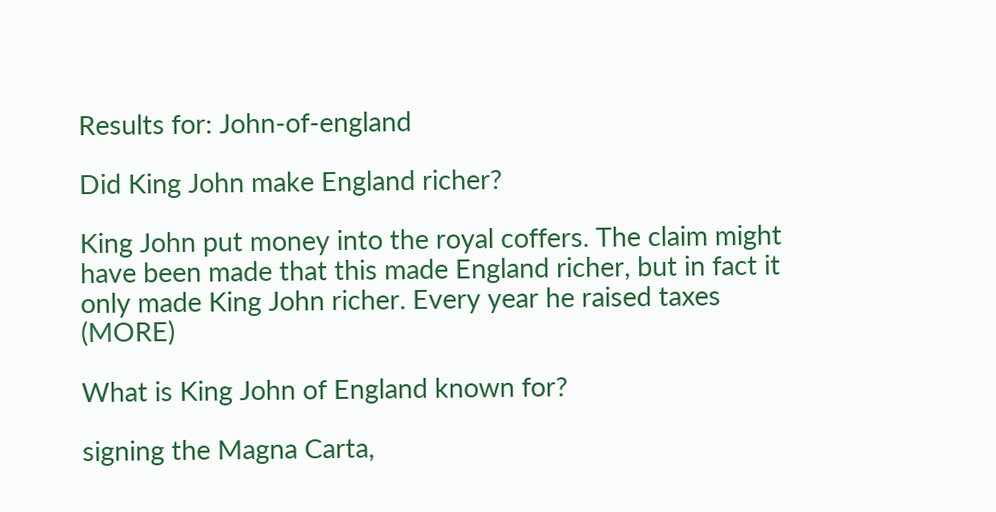Results for: John-of-england

Did King John make England richer?

King John put money into the royal coffers. The claim might have been made that this made England richer, but in fact it only made King John richer. Every year he raised taxes (MORE)

What is King John of England known for?

signing the Magna Carta,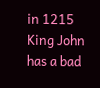in 1215 King John has a bad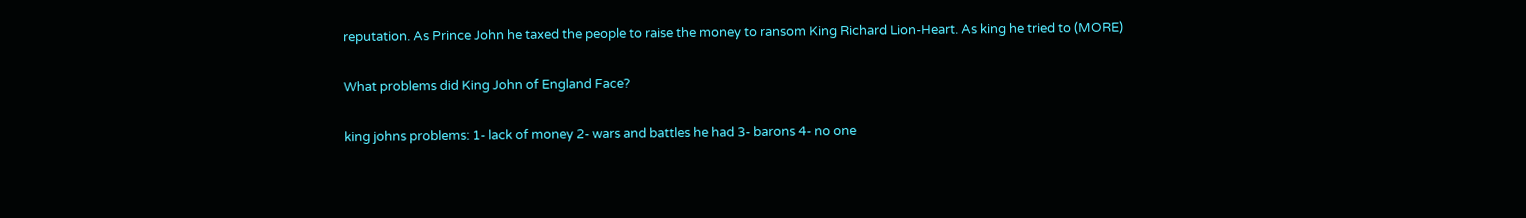reputation. As Prince John he taxed the people to raise the money to ransom King Richard Lion-Heart. As king he tried to (MORE)

What problems did King John of England Face?

king johns problems: 1- lack of money 2- wars and battles he had 3- barons 4- no one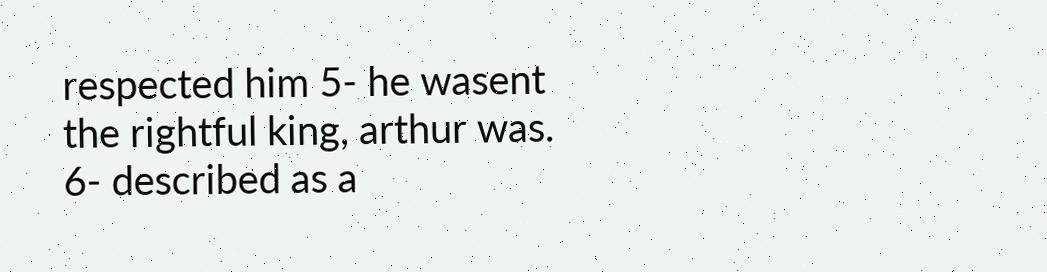respected him 5- he wasent the rightful king, arthur was. 6- described as a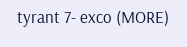tyrant 7- exco (MORE)